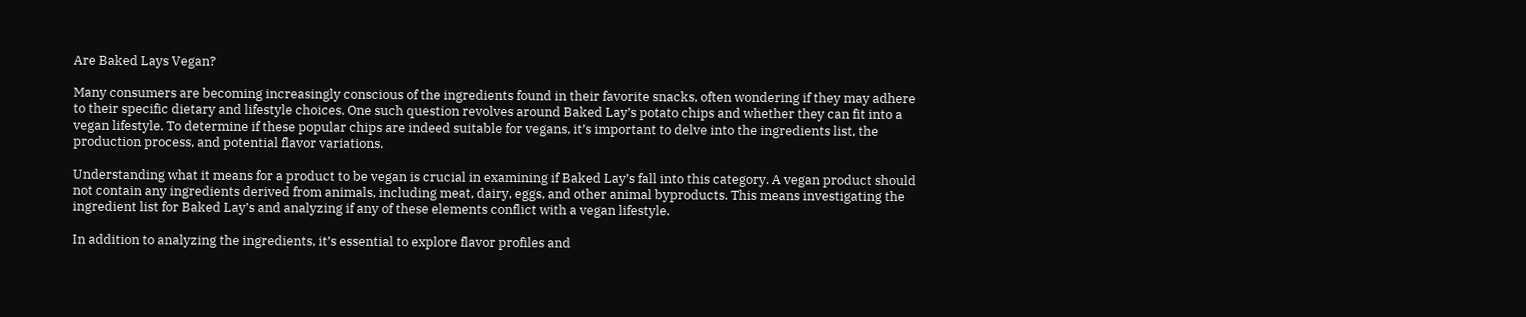Are Baked Lays Vegan?

Many consumers are becoming increasingly conscious of the ingredients found in their favorite snacks, often wondering if they may adhere to their specific dietary and lifestyle choices. One such question revolves around Baked Lay’s potato chips and whether they can fit into a vegan lifestyle. To determine if these popular chips are indeed suitable for vegans, it’s important to delve into the ingredients list, the production process, and potential flavor variations.

Understanding what it means for a product to be vegan is crucial in examining if Baked Lay’s fall into this category. A vegan product should not contain any ingredients derived from animals, including meat, dairy, eggs, and other animal byproducts. This means investigating the ingredient list for Baked Lay’s and analyzing if any of these elements conflict with a vegan lifestyle.

In addition to analyzing the ingredients, it’s essential to explore flavor profiles and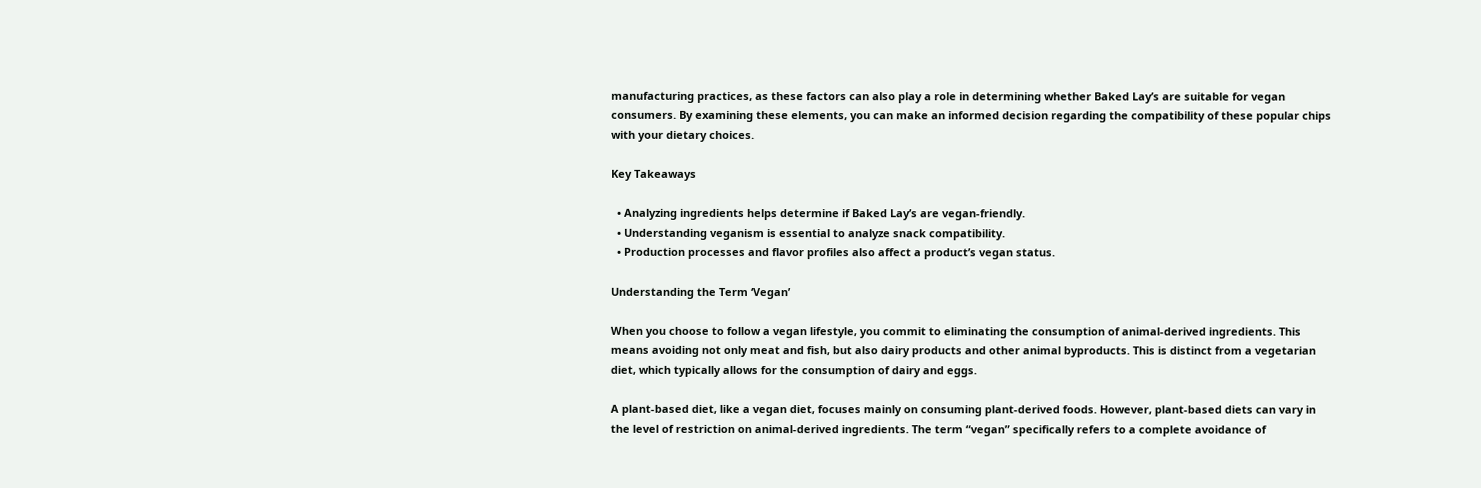manufacturing practices, as these factors can also play a role in determining whether Baked Lay’s are suitable for vegan consumers. By examining these elements, you can make an informed decision regarding the compatibility of these popular chips with your dietary choices.

Key Takeaways

  • Analyzing ingredients helps determine if Baked Lay’s are vegan-friendly.
  • Understanding veganism is essential to analyze snack compatibility.
  • Production processes and flavor profiles also affect a product’s vegan status.

Understanding the Term ‘Vegan’

When you choose to follow a vegan lifestyle, you commit to eliminating the consumption of animal-derived ingredients. This means avoiding not only meat and fish, but also dairy products and other animal byproducts. This is distinct from a vegetarian diet, which typically allows for the consumption of dairy and eggs.

A plant-based diet, like a vegan diet, focuses mainly on consuming plant-derived foods. However, plant-based diets can vary in the level of restriction on animal-derived ingredients. The term “vegan” specifically refers to a complete avoidance of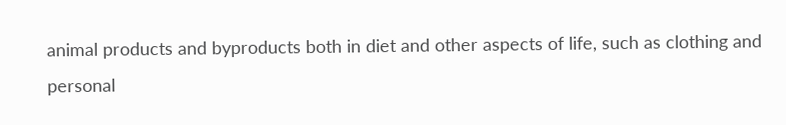animal products and byproducts both in diet and other aspects of life, such as clothing and personal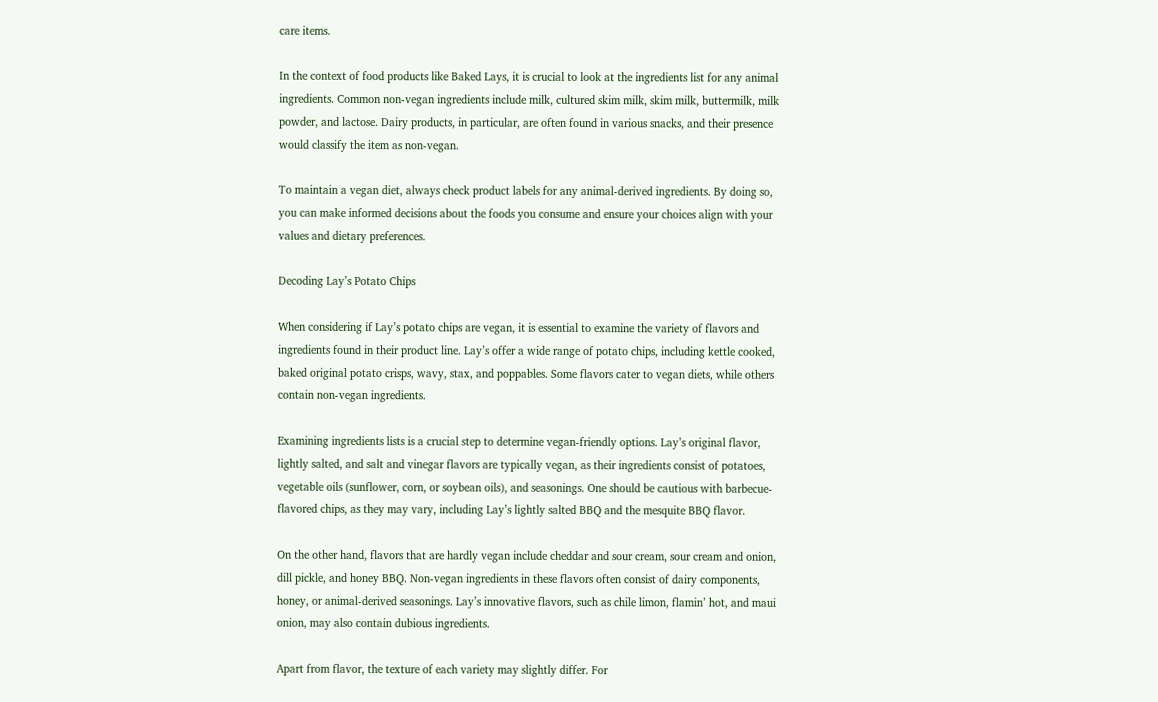care items.

In the context of food products like Baked Lays, it is crucial to look at the ingredients list for any animal ingredients. Common non-vegan ingredients include milk, cultured skim milk, skim milk, buttermilk, milk powder, and lactose. Dairy products, in particular, are often found in various snacks, and their presence would classify the item as non-vegan.

To maintain a vegan diet, always check product labels for any animal-derived ingredients. By doing so, you can make informed decisions about the foods you consume and ensure your choices align with your values and dietary preferences.

Decoding Lay’s Potato Chips

When considering if Lay’s potato chips are vegan, it is essential to examine the variety of flavors and ingredients found in their product line. Lay’s offer a wide range of potato chips, including kettle cooked, baked original potato crisps, wavy, stax, and poppables. Some flavors cater to vegan diets, while others contain non-vegan ingredients.

Examining ingredients lists is a crucial step to determine vegan-friendly options. Lay’s original flavor, lightly salted, and salt and vinegar flavors are typically vegan, as their ingredients consist of potatoes, vegetable oils (sunflower, corn, or soybean oils), and seasonings. One should be cautious with barbecue-flavored chips, as they may vary, including Lay’s lightly salted BBQ and the mesquite BBQ flavor.

On the other hand, flavors that are hardly vegan include cheddar and sour cream, sour cream and onion, dill pickle, and honey BBQ. Non-vegan ingredients in these flavors often consist of dairy components, honey, or animal-derived seasonings. Lay’s innovative flavors, such as chile limon, flamin’ hot, and maui onion, may also contain dubious ingredients.

Apart from flavor, the texture of each variety may slightly differ. For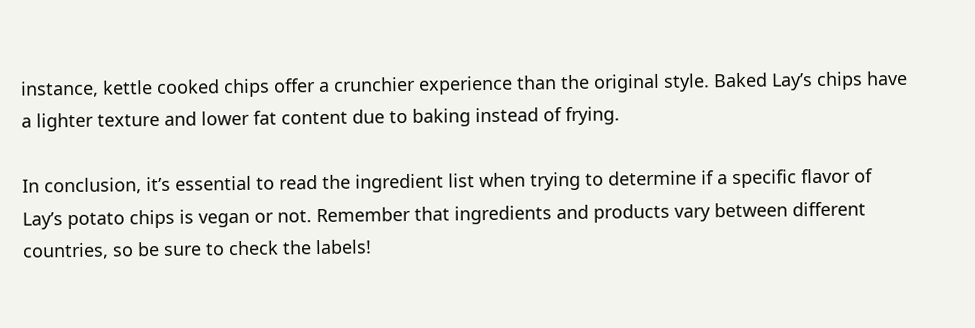instance, kettle cooked chips offer a crunchier experience than the original style. Baked Lay’s chips have a lighter texture and lower fat content due to baking instead of frying.

In conclusion, it’s essential to read the ingredient list when trying to determine if a specific flavor of Lay’s potato chips is vegan or not. Remember that ingredients and products vary between different countries, so be sure to check the labels!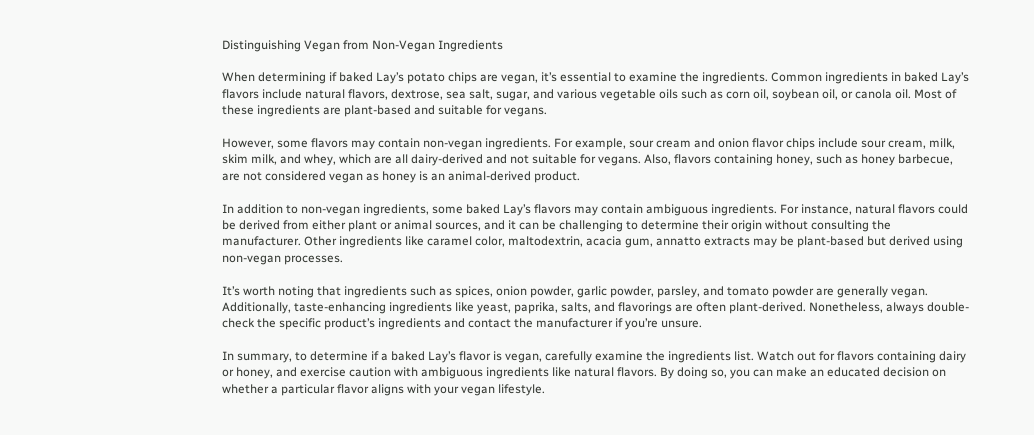Distinguishing Vegan from Non-Vegan Ingredients

When determining if baked Lay’s potato chips are vegan, it’s essential to examine the ingredients. Common ingredients in baked Lay’s flavors include natural flavors, dextrose, sea salt, sugar, and various vegetable oils such as corn oil, soybean oil, or canola oil. Most of these ingredients are plant-based and suitable for vegans.

However, some flavors may contain non-vegan ingredients. For example, sour cream and onion flavor chips include sour cream, milk, skim milk, and whey, which are all dairy-derived and not suitable for vegans. Also, flavors containing honey, such as honey barbecue, are not considered vegan as honey is an animal-derived product.

In addition to non-vegan ingredients, some baked Lay’s flavors may contain ambiguous ingredients. For instance, natural flavors could be derived from either plant or animal sources, and it can be challenging to determine their origin without consulting the manufacturer. Other ingredients like caramel color, maltodextrin, acacia gum, annatto extracts may be plant-based but derived using non-vegan processes.

It’s worth noting that ingredients such as spices, onion powder, garlic powder, parsley, and tomato powder are generally vegan. Additionally, taste-enhancing ingredients like yeast, paprika, salts, and flavorings are often plant-derived. Nonetheless, always double-check the specific product’s ingredients and contact the manufacturer if you’re unsure.

In summary, to determine if a baked Lay’s flavor is vegan, carefully examine the ingredients list. Watch out for flavors containing dairy or honey, and exercise caution with ambiguous ingredients like natural flavors. By doing so, you can make an educated decision on whether a particular flavor aligns with your vegan lifestyle.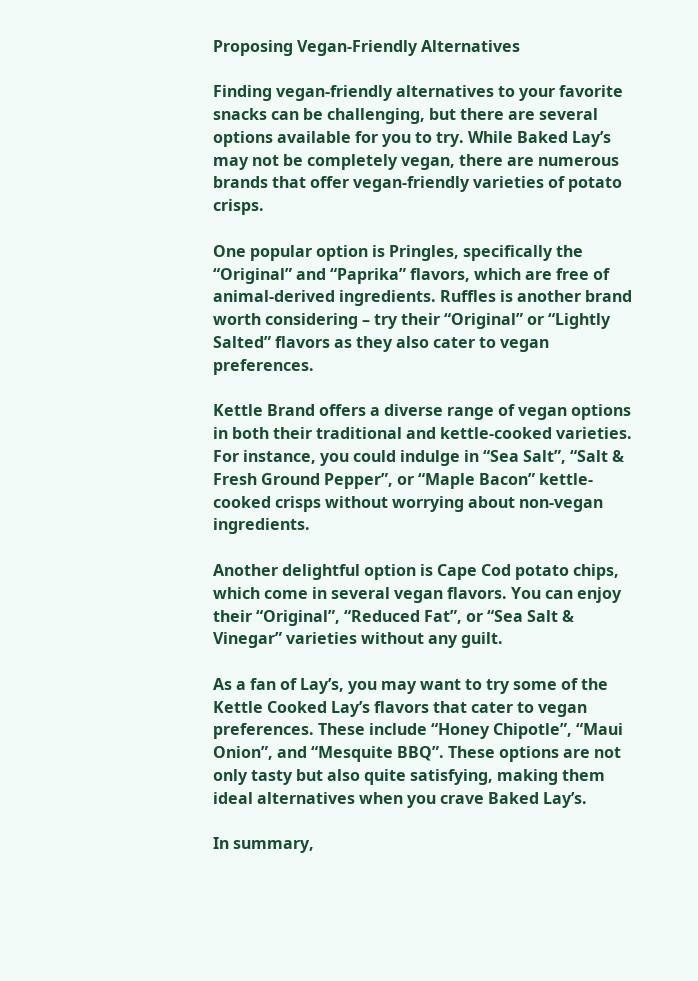Proposing Vegan-Friendly Alternatives

Finding vegan-friendly alternatives to your favorite snacks can be challenging, but there are several options available for you to try. While Baked Lay’s may not be completely vegan, there are numerous brands that offer vegan-friendly varieties of potato crisps.

One popular option is Pringles, specifically the “Original” and “Paprika” flavors, which are free of animal-derived ingredients. Ruffles is another brand worth considering – try their “Original” or “Lightly Salted” flavors as they also cater to vegan preferences.

Kettle Brand offers a diverse range of vegan options in both their traditional and kettle-cooked varieties. For instance, you could indulge in “Sea Salt”, “Salt & Fresh Ground Pepper”, or “Maple Bacon” kettle-cooked crisps without worrying about non-vegan ingredients.

Another delightful option is Cape Cod potato chips, which come in several vegan flavors. You can enjoy their “Original”, “Reduced Fat”, or “Sea Salt & Vinegar” varieties without any guilt.

As a fan of Lay’s, you may want to try some of the Kettle Cooked Lay’s flavors that cater to vegan preferences. These include “Honey Chipotle”, “Maui Onion”, and “Mesquite BBQ”. These options are not only tasty but also quite satisfying, making them ideal alternatives when you crave Baked Lay’s.

In summary,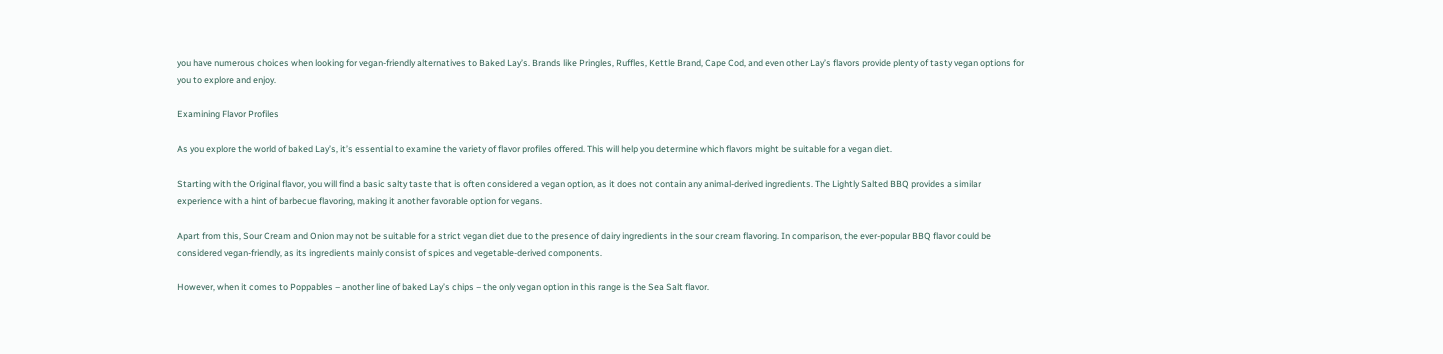you have numerous choices when looking for vegan-friendly alternatives to Baked Lay’s. Brands like Pringles, Ruffles, Kettle Brand, Cape Cod, and even other Lay’s flavors provide plenty of tasty vegan options for you to explore and enjoy.

Examining Flavor Profiles

As you explore the world of baked Lay’s, it’s essential to examine the variety of flavor profiles offered. This will help you determine which flavors might be suitable for a vegan diet.

Starting with the Original flavor, you will find a basic salty taste that is often considered a vegan option, as it does not contain any animal-derived ingredients. The Lightly Salted BBQ provides a similar experience with a hint of barbecue flavoring, making it another favorable option for vegans.

Apart from this, Sour Cream and Onion may not be suitable for a strict vegan diet due to the presence of dairy ingredients in the sour cream flavoring. In comparison, the ever-popular BBQ flavor could be considered vegan-friendly, as its ingredients mainly consist of spices and vegetable-derived components.

However, when it comes to Poppables – another line of baked Lay’s chips – the only vegan option in this range is the Sea Salt flavor.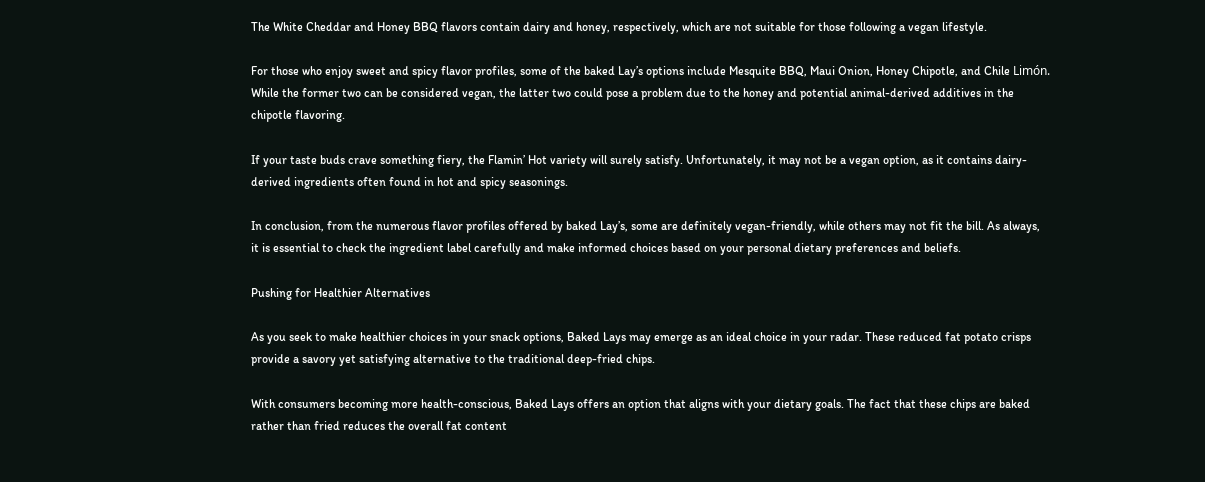The White Cheddar and Honey BBQ flavors contain dairy and honey, respectively, which are not suitable for those following a vegan lifestyle.

For those who enjoy sweet and spicy flavor profiles, some of the baked Lay’s options include Mesquite BBQ, Maui Onion, Honey Chipotle, and Chile Limón. While the former two can be considered vegan, the latter two could pose a problem due to the honey and potential animal-derived additives in the chipotle flavoring.

If your taste buds crave something fiery, the Flamin’ Hot variety will surely satisfy. Unfortunately, it may not be a vegan option, as it contains dairy-derived ingredients often found in hot and spicy seasonings.

In conclusion, from the numerous flavor profiles offered by baked Lay’s, some are definitely vegan-friendly, while others may not fit the bill. As always, it is essential to check the ingredient label carefully and make informed choices based on your personal dietary preferences and beliefs.

Pushing for Healthier Alternatives

As you seek to make healthier choices in your snack options, Baked Lays may emerge as an ideal choice in your radar. These reduced fat potato crisps provide a savory yet satisfying alternative to the traditional deep-fried chips.

With consumers becoming more health-conscious, Baked Lays offers an option that aligns with your dietary goals. The fact that these chips are baked rather than fried reduces the overall fat content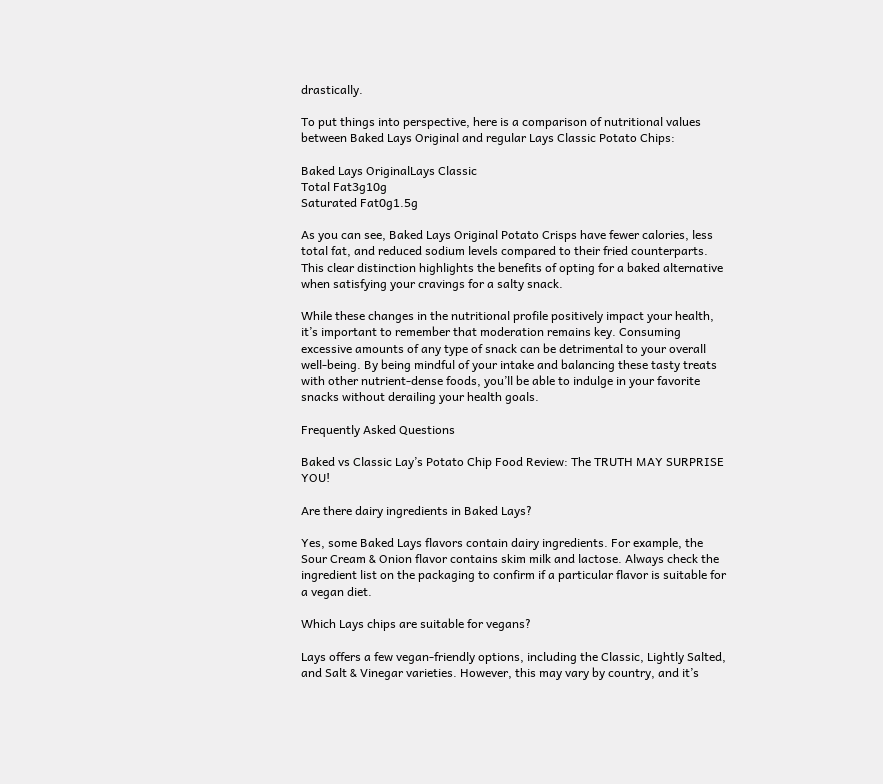drastically.

To put things into perspective, here is a comparison of nutritional values between Baked Lays Original and regular Lays Classic Potato Chips:

Baked Lays OriginalLays Classic
Total Fat3g10g
Saturated Fat0g1.5g

As you can see, Baked Lays Original Potato Crisps have fewer calories, less total fat, and reduced sodium levels compared to their fried counterparts. This clear distinction highlights the benefits of opting for a baked alternative when satisfying your cravings for a salty snack.

While these changes in the nutritional profile positively impact your health, it’s important to remember that moderation remains key. Consuming excessive amounts of any type of snack can be detrimental to your overall well-being. By being mindful of your intake and balancing these tasty treats with other nutrient-dense foods, you’ll be able to indulge in your favorite snacks without derailing your health goals.

Frequently Asked Questions

Baked vs Classic Lay’s Potato Chip Food Review: The TRUTH MAY SURPRISE YOU!

Are there dairy ingredients in Baked Lays?

Yes, some Baked Lays flavors contain dairy ingredients. For example, the Sour Cream & Onion flavor contains skim milk and lactose. Always check the ingredient list on the packaging to confirm if a particular flavor is suitable for a vegan diet.

Which Lays chips are suitable for vegans?

Lays offers a few vegan-friendly options, including the Classic, Lightly Salted, and Salt & Vinegar varieties. However, this may vary by country, and it’s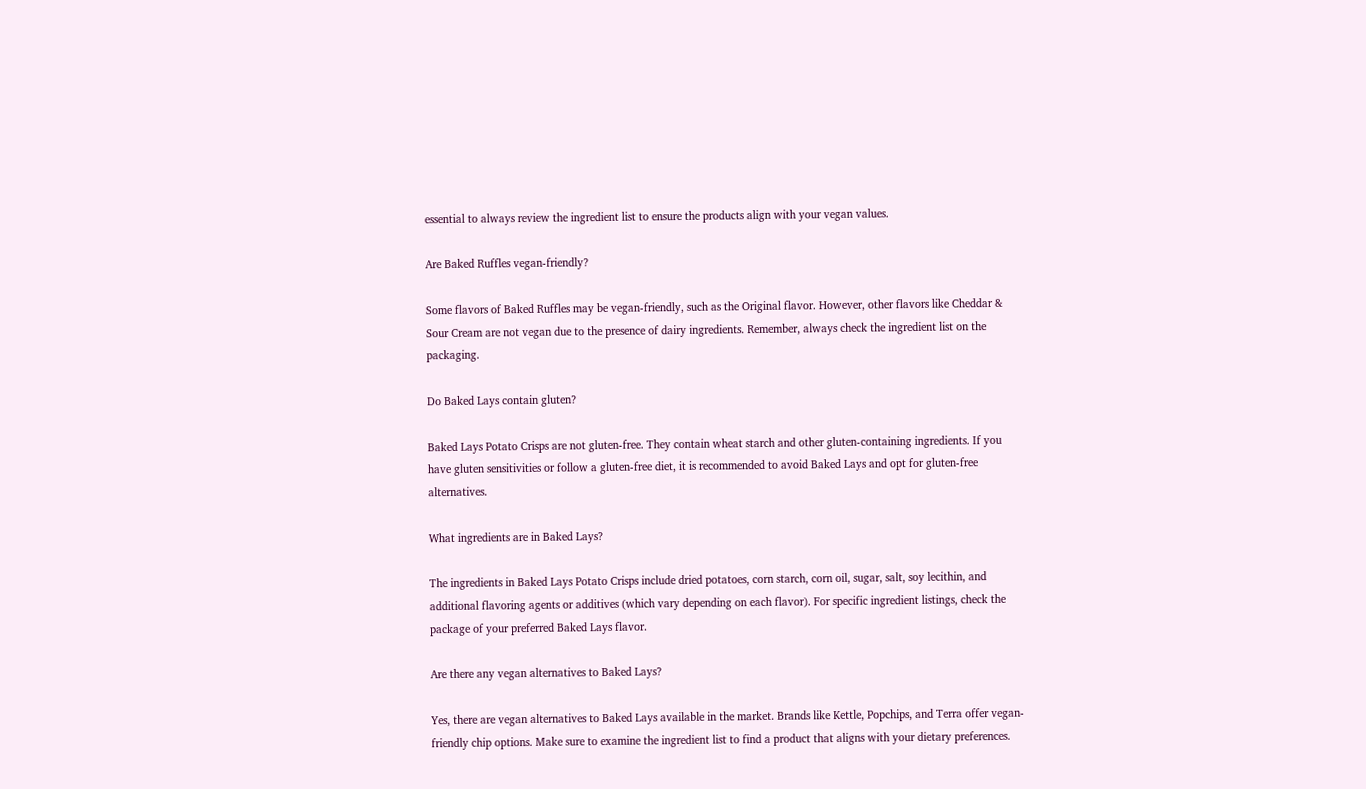essential to always review the ingredient list to ensure the products align with your vegan values.

Are Baked Ruffles vegan-friendly?

Some flavors of Baked Ruffles may be vegan-friendly, such as the Original flavor. However, other flavors like Cheddar & Sour Cream are not vegan due to the presence of dairy ingredients. Remember, always check the ingredient list on the packaging.

Do Baked Lays contain gluten?

Baked Lays Potato Crisps are not gluten-free. They contain wheat starch and other gluten-containing ingredients. If you have gluten sensitivities or follow a gluten-free diet, it is recommended to avoid Baked Lays and opt for gluten-free alternatives.

What ingredients are in Baked Lays?

The ingredients in Baked Lays Potato Crisps include dried potatoes, corn starch, corn oil, sugar, salt, soy lecithin, and additional flavoring agents or additives (which vary depending on each flavor). For specific ingredient listings, check the package of your preferred Baked Lays flavor.

Are there any vegan alternatives to Baked Lays?

Yes, there are vegan alternatives to Baked Lays available in the market. Brands like Kettle, Popchips, and Terra offer vegan-friendly chip options. Make sure to examine the ingredient list to find a product that aligns with your dietary preferences.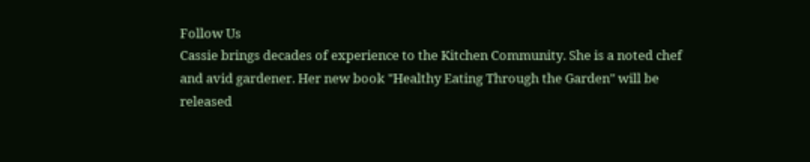Follow Us
Cassie brings decades of experience to the Kitchen Community. She is a noted chef and avid gardener. Her new book "Healthy Eating Through the Garden" will be released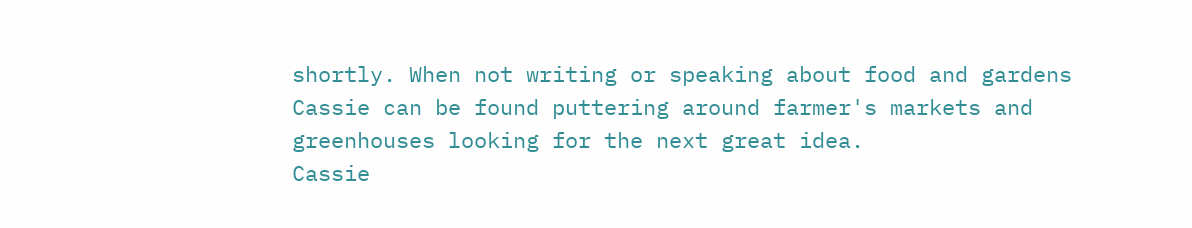shortly. When not writing or speaking about food and gardens Cassie can be found puttering around farmer's markets and greenhouses looking for the next great idea.
Cassie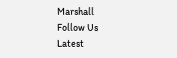Marshall
Follow Us
Latest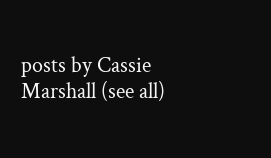posts by Cassie Marshall (see all)